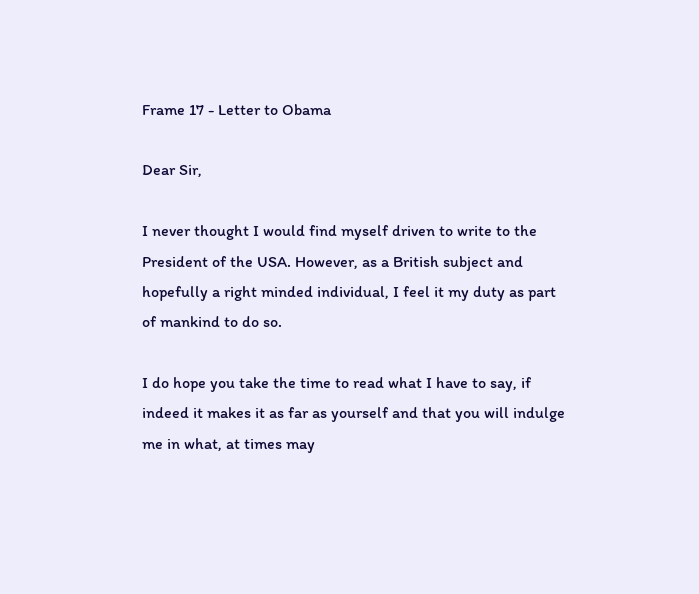Frame 17 - Letter to Obama

Dear Sir,

I never thought I would find myself driven to write to the President of the USA. However, as a British subject and hopefully a right minded individual, I feel it my duty as part of mankind to do so.

I do hope you take the time to read what I have to say, if indeed it makes it as far as yourself and that you will indulge me in what, at times may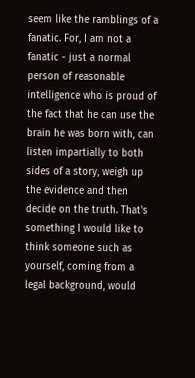seem like the ramblings of a fanatic. For, I am not a fanatic - just a normal person of reasonable intelligence who is proud of the fact that he can use the brain he was born with, can listen impartially to both sides of a story, weigh up the evidence and then decide on the truth. That's something I would like to think someone such as yourself, coming from a legal background, would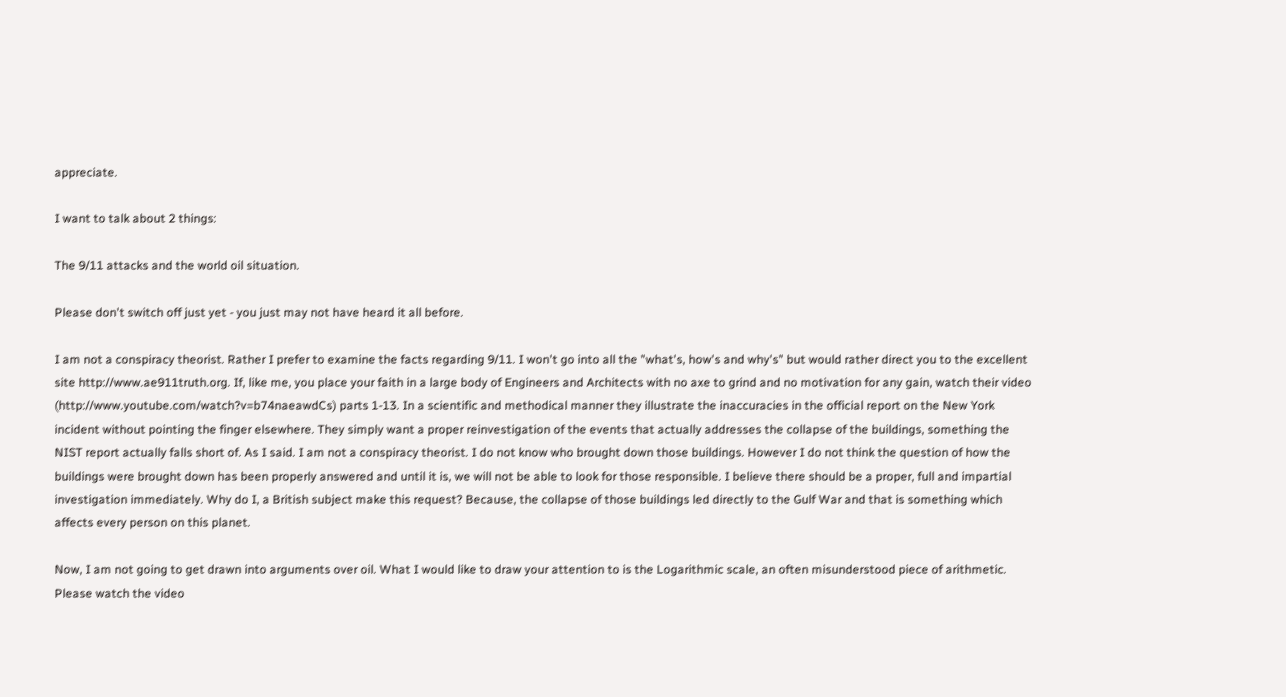appreciate.

I want to talk about 2 things:

The 9/11 attacks and the world oil situation.

Please don't switch off just yet - you just may not have heard it all before.

I am not a conspiracy theorist. Rather I prefer to examine the facts regarding 9/11. I won't go into all the "what's, how's and why's" but would rather direct you to the excellent site http://www.ae911truth.org. If, like me, you place your faith in a large body of Engineers and Architects with no axe to grind and no motivation for any gain, watch their video (http://www.youtube.com/watch?v=b74naeawdCs) parts 1-13. In a scientific and methodical manner they illustrate the inaccuracies in the official report on the New York incident without pointing the finger elsewhere. They simply want a proper reinvestigation of the events that actually addresses the collapse of the buildings, something the NIST report actually falls short of. As I said. I am not a conspiracy theorist. I do not know who brought down those buildings. However I do not think the question of how the buildings were brought down has been properly answered and until it is, we will not be able to look for those responsible. I believe there should be a proper, full and impartial investigation immediately. Why do I, a British subject make this request? Because, the collapse of those buildings led directly to the Gulf War and that is something which affects every person on this planet.

Now, I am not going to get drawn into arguments over oil. What I would like to draw your attention to is the Logarithmic scale, an often misunderstood piece of arithmetic. Please watch the video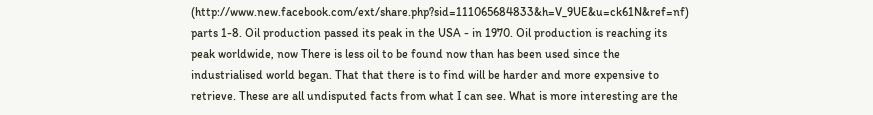(http://www.new.facebook.com/ext/share.php?sid=111065684833&h=V_9UE&u=ck61N&ref=nf) parts 1-8. Oil production passed its peak in the USA - in 1970. Oil production is reaching its peak worldwide, now There is less oil to be found now than has been used since the industrialised world began. That that there is to find will be harder and more expensive to retrieve. These are all undisputed facts from what I can see. What is more interesting are the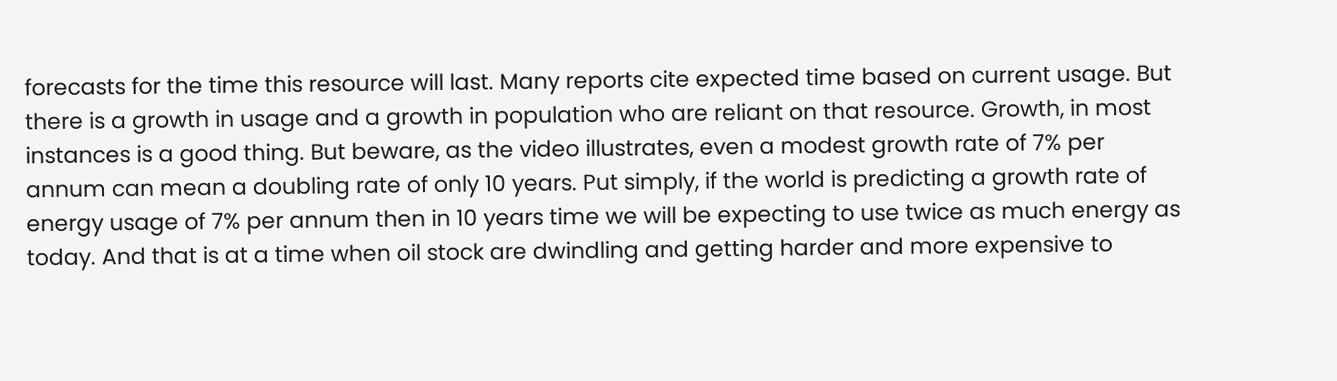forecasts for the time this resource will last. Many reports cite expected time based on current usage. But there is a growth in usage and a growth in population who are reliant on that resource. Growth, in most instances is a good thing. But beware, as the video illustrates, even a modest growth rate of 7% per annum can mean a doubling rate of only 10 years. Put simply, if the world is predicting a growth rate of energy usage of 7% per annum then in 10 years time we will be expecting to use twice as much energy as today. And that is at a time when oil stock are dwindling and getting harder and more expensive to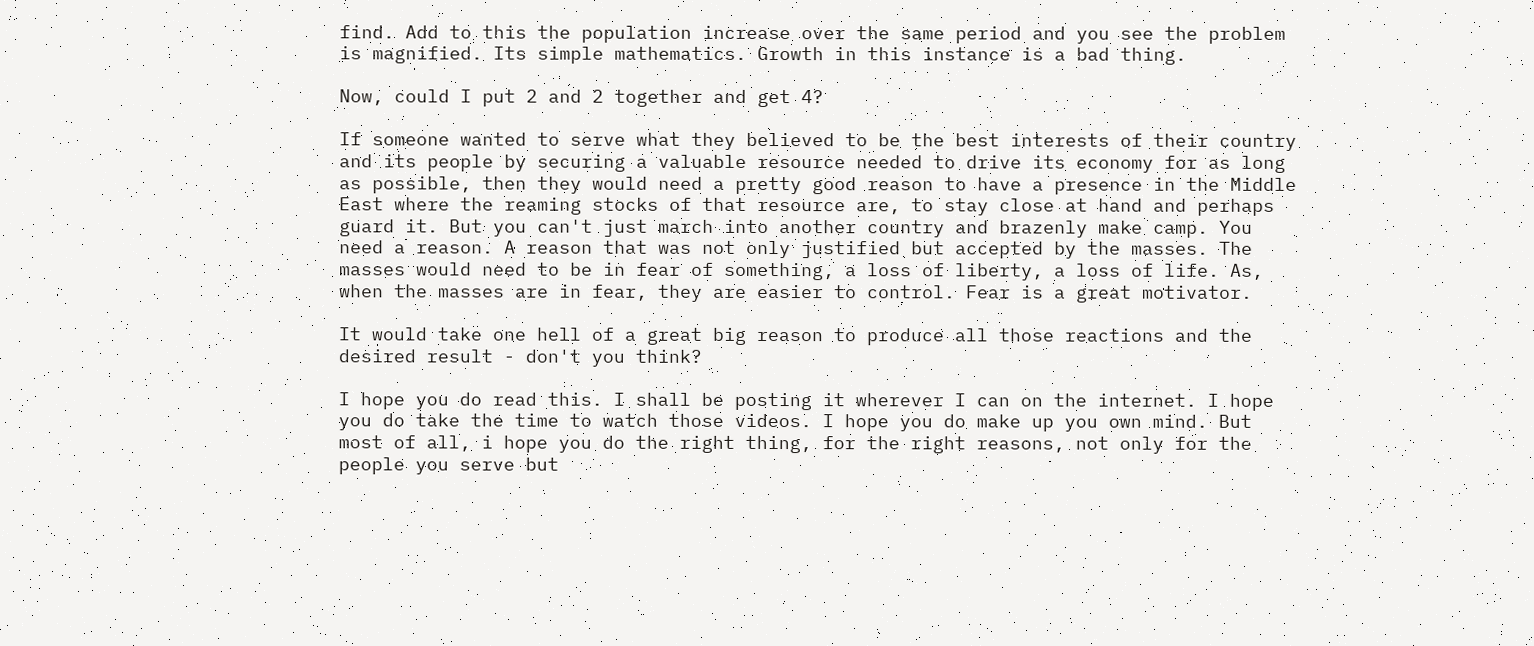find. Add to this the population increase over the same period and you see the problem is magnified. Its simple mathematics. Growth in this instance is a bad thing.

Now, could I put 2 and 2 together and get 4?

If someone wanted to serve what they believed to be the best interests of their country and its people by securing a valuable resource needed to drive its economy for as long as possible, then they would need a pretty good reason to have a presence in the Middle East where the reaming stocks of that resource are, to stay close at hand and perhaps guard it. But you can't just march into another country and brazenly make camp. You need a reason. A reason that was not only justified but accepted by the masses. The masses would need to be in fear of something, a loss of liberty, a loss of life. As, when the masses are in fear, they are easier to control. Fear is a great motivator.

It would take one hell of a great big reason to produce all those reactions and the desired result - don't you think?

I hope you do read this. I shall be posting it wherever I can on the internet. I hope you do take the time to watch those videos. I hope you do make up you own mind. But most of all, i hope you do the right thing, for the right reasons, not only for the people you serve but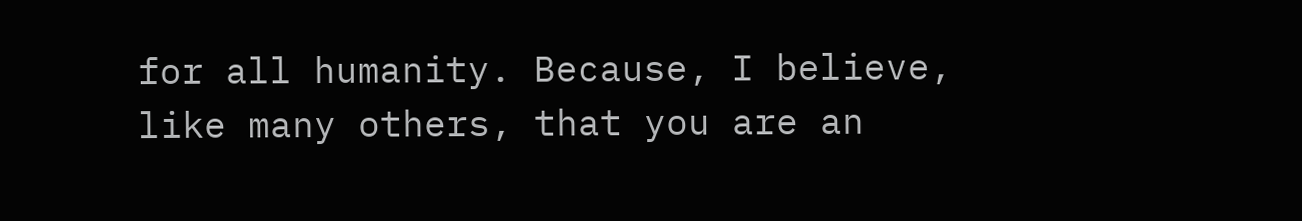for all humanity. Because, I believe, like many others, that you are an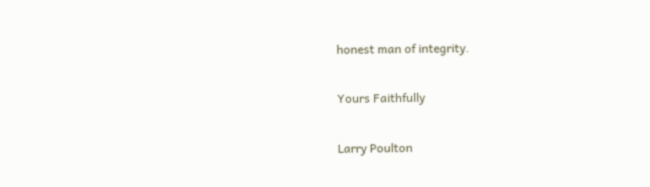honest man of integrity.

Yours Faithfully

Larry Poulton